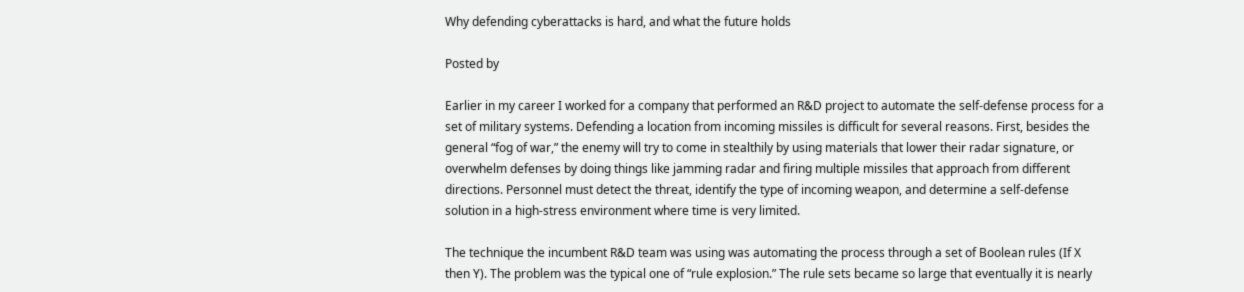Why defending cyberattacks is hard, and what the future holds

Posted by

Earlier in my career I worked for a company that performed an R&D project to automate the self-defense process for a set of military systems. Defending a location from incoming missiles is difficult for several reasons. First, besides the general “fog of war,” the enemy will try to come in stealthily by using materials that lower their radar signature, or overwhelm defenses by doing things like jamming radar and firing multiple missiles that approach from different directions. Personnel must detect the threat, identify the type of incoming weapon, and determine a self-defense solution in a high-stress environment where time is very limited.

The technique the incumbent R&D team was using was automating the process through a set of Boolean rules (If X then Y). The problem was the typical one of “rule explosion.” The rule sets became so large that eventually it is nearly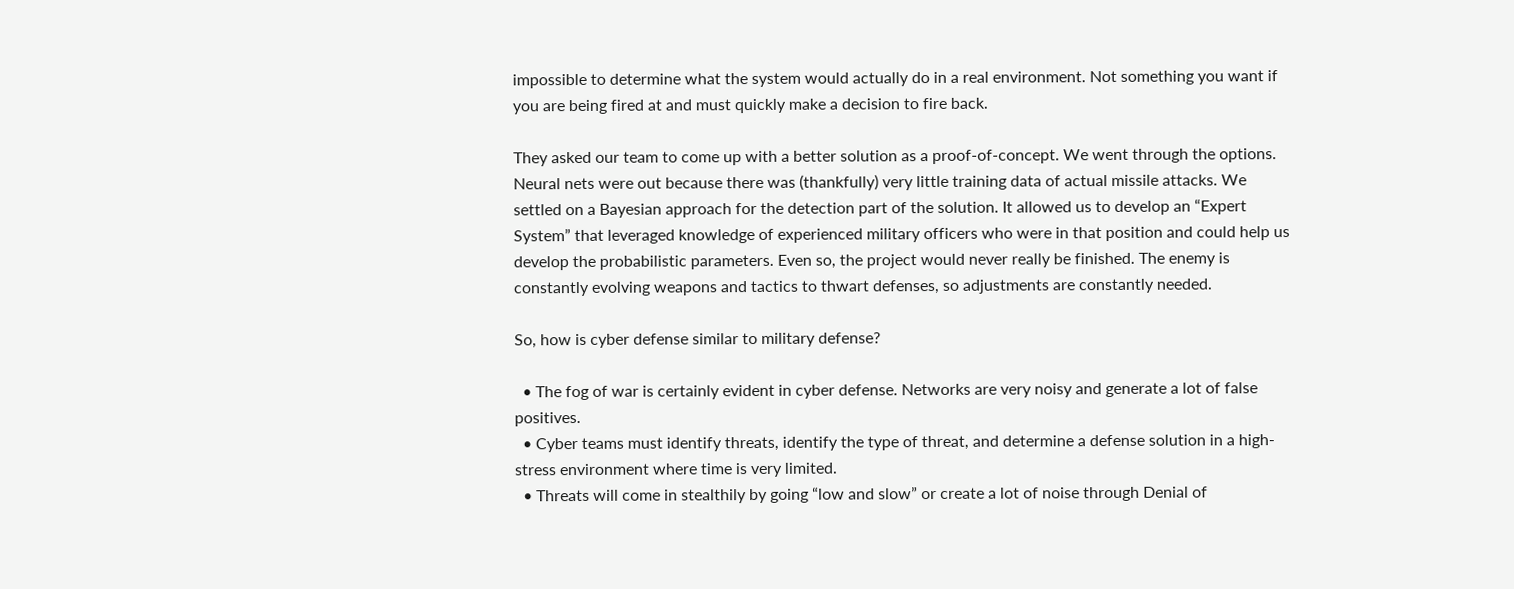impossible to determine what the system would actually do in a real environment. Not something you want if you are being fired at and must quickly make a decision to fire back.

They asked our team to come up with a better solution as a proof-of-concept. We went through the options. Neural nets were out because there was (thankfully) very little training data of actual missile attacks. We settled on a Bayesian approach for the detection part of the solution. It allowed us to develop an “Expert System” that leveraged knowledge of experienced military officers who were in that position and could help us develop the probabilistic parameters. Even so, the project would never really be finished. The enemy is constantly evolving weapons and tactics to thwart defenses, so adjustments are constantly needed.

So, how is cyber defense similar to military defense?

  • The fog of war is certainly evident in cyber defense. Networks are very noisy and generate a lot of false positives.
  • Cyber teams must identify threats, identify the type of threat, and determine a defense solution in a high-stress environment where time is very limited.
  • Threats will come in stealthily by going “low and slow” or create a lot of noise through Denial of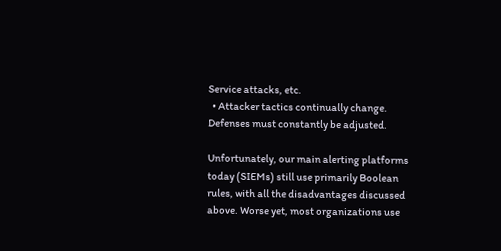Service attacks, etc.
  • Attacker tactics continually change. Defenses must constantly be adjusted.

Unfortunately, our main alerting platforms today (SIEMs) still use primarily Boolean rules, with all the disadvantages discussed above. Worse yet, most organizations use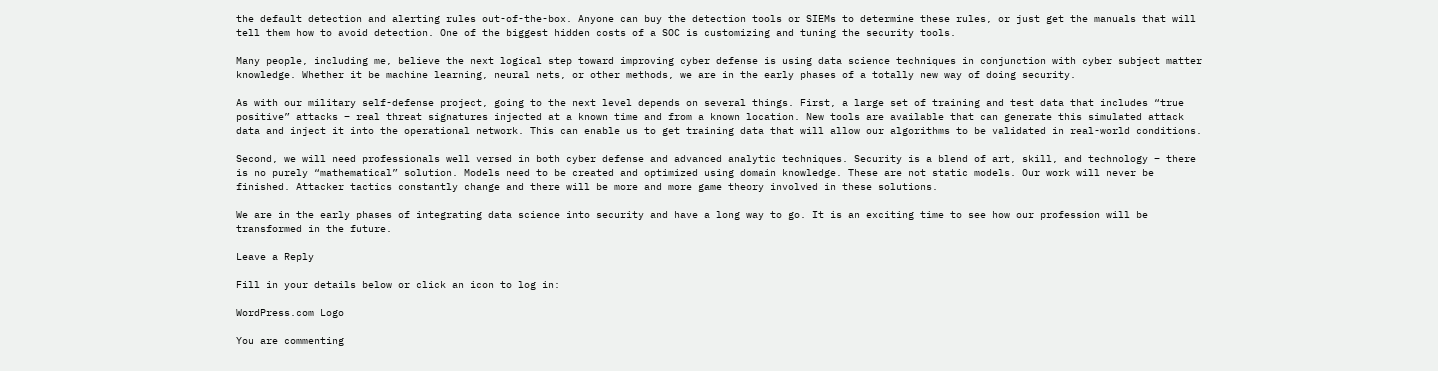the default detection and alerting rules out-of-the-box. Anyone can buy the detection tools or SIEMs to determine these rules, or just get the manuals that will tell them how to avoid detection. One of the biggest hidden costs of a SOC is customizing and tuning the security tools.

Many people, including me, believe the next logical step toward improving cyber defense is using data science techniques in conjunction with cyber subject matter knowledge. Whether it be machine learning, neural nets, or other methods, we are in the early phases of a totally new way of doing security.

As with our military self-defense project, going to the next level depends on several things. First, a large set of training and test data that includes “true positive” attacks – real threat signatures injected at a known time and from a known location. New tools are available that can generate this simulated attack data and inject it into the operational network. This can enable us to get training data that will allow our algorithms to be validated in real-world conditions.

Second, we will need professionals well versed in both cyber defense and advanced analytic techniques. Security is a blend of art, skill, and technology – there is no purely “mathematical” solution. Models need to be created and optimized using domain knowledge. These are not static models. Our work will never be finished. Attacker tactics constantly change and there will be more and more game theory involved in these solutions.

We are in the early phases of integrating data science into security and have a long way to go. It is an exciting time to see how our profession will be transformed in the future.

Leave a Reply

Fill in your details below or click an icon to log in:

WordPress.com Logo

You are commenting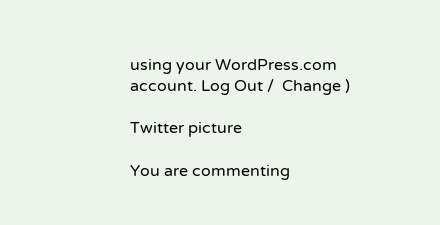using your WordPress.com account. Log Out /  Change )

Twitter picture

You are commenting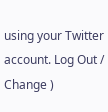using your Twitter account. Log Out /  Change )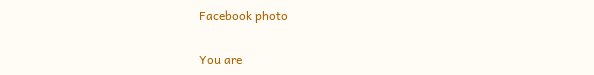Facebook photo

You are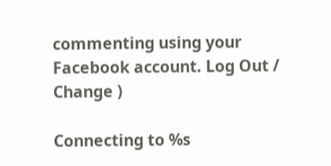commenting using your Facebook account. Log Out /  Change )

Connecting to %s